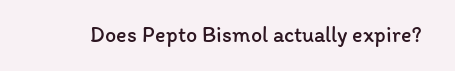Does Pepto Bismol actually expire?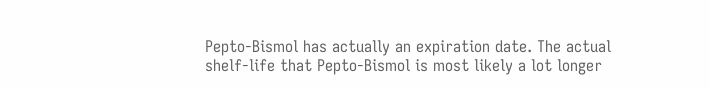Pepto-Bismol has actually an expiration date. The actual shelf-life that Pepto-Bismol is most likely a lot longer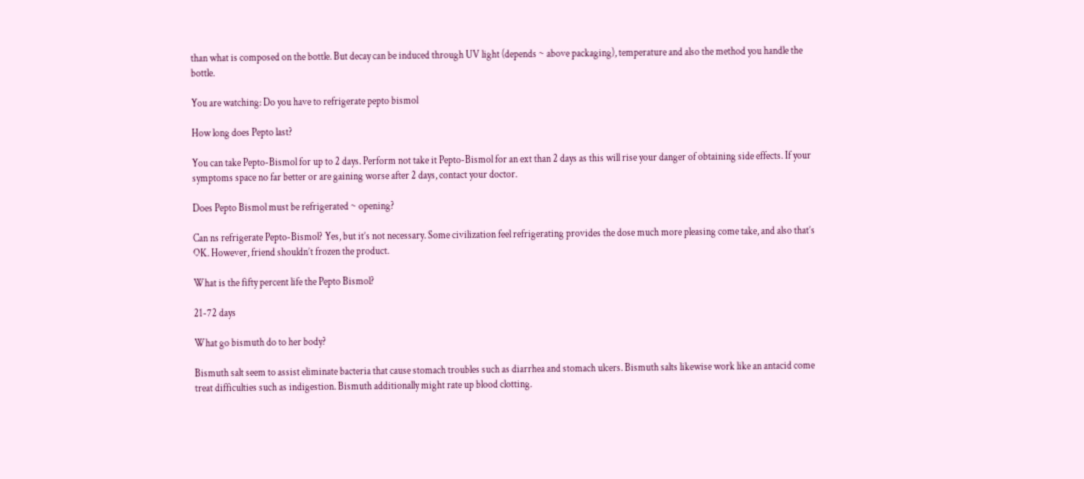than what is composed on the bottle. But decay can be induced through UV light (depends ~ above packaging), temperature and also the method you handle the bottle.

You are watching: Do you have to refrigerate pepto bismol

How long does Pepto last?

You can take Pepto-Bismol for up to 2 days. Perform not take it Pepto-Bismol for an ext than 2 days as this will rise your danger of obtaining side effects. If your symptoms space no far better or are gaining worse after 2 days, contact your doctor.

Does Pepto Bismol must be refrigerated ~ opening?

Can ns refrigerate Pepto-Bismol? Yes, but it’s not necessary. Some civilization feel refrigerating provides the dose much more pleasing come take, and also that’s OK. However, friend shouldn’t frozen the product.

What is the fifty percent life the Pepto Bismol?

21-72 days

What go bismuth do to her body?

Bismuth salt seem to assist eliminate bacteria that cause stomach troubles such as diarrhea and stomach ulcers. Bismuth salts likewise work like an antacid come treat difficulties such as indigestion. Bismuth additionally might rate up blood clotting.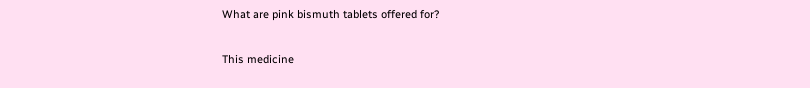What are pink bismuth tablets offered for?

This medicine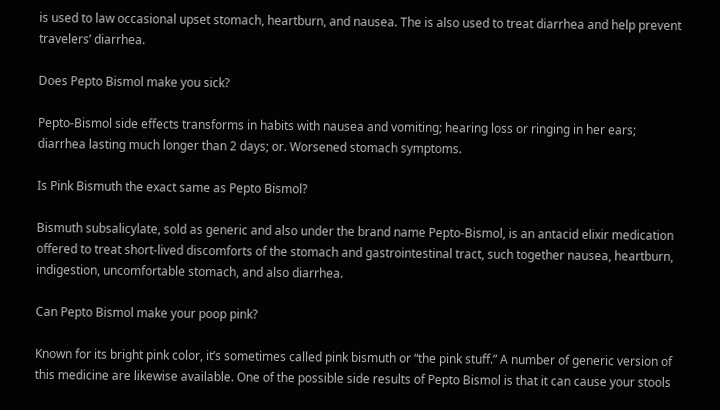is used to law occasional upset stomach, heartburn, and nausea. The is also used to treat diarrhea and help prevent travelers’ diarrhea.

Does Pepto Bismol make you sick?

Pepto-Bismol side effects transforms in habits with nausea and vomiting; hearing loss or ringing in her ears; diarrhea lasting much longer than 2 days; or. Worsened stomach symptoms.

Is Pink Bismuth the exact same as Pepto Bismol?

Bismuth subsalicylate, sold as generic and also under the brand name Pepto-Bismol, is an antacid elixir medication offered to treat short-lived discomforts of the stomach and gastrointestinal tract, such together nausea, heartburn, indigestion, uncomfortable stomach, and also diarrhea.

Can Pepto Bismol make your poop pink?

Known for its bright pink color, it’s sometimes called pink bismuth or “the pink stuff.” A number of generic version of this medicine are likewise available. One of the possible side results of Pepto Bismol is that it can cause your stools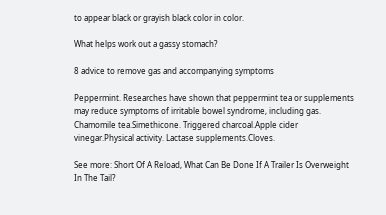to appear black or grayish black color in color.

What helps work out a gassy stomach?

8 advice to remove gas and accompanying symptoms

Peppermint. Researches have shown that peppermint tea or supplements may reduce symptoms of irritable bowel syndrome, including gas. Chamomile tea.Simethicone. Triggered charcoal.Apple cider vinegar.Physical activity. Lactase supplements.Cloves.

See more: Short Of A Reload, What Can Be Done If A Trailer Is Overweight In The Tail?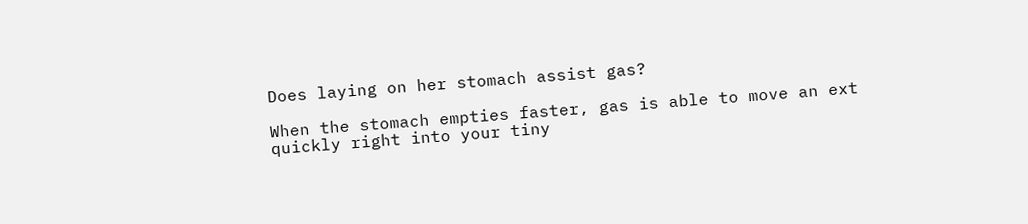Does laying on her stomach assist gas?

When the stomach empties faster, gas is able to move an ext quickly right into your tiny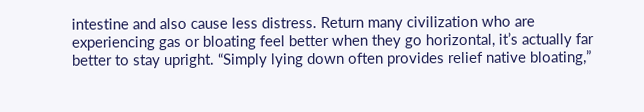intestine and also cause less distress. Return many civilization who are experiencing gas or bloating feel better when they go horizontal, it’s actually far better to stay upright. “Simply lying down often provides relief native bloating,”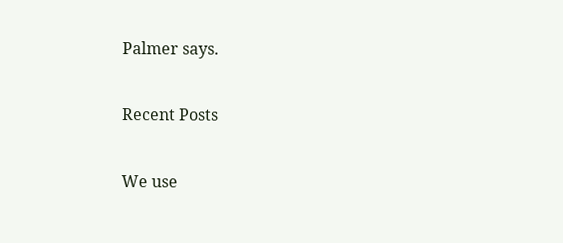Palmer says.


Recent Posts


We use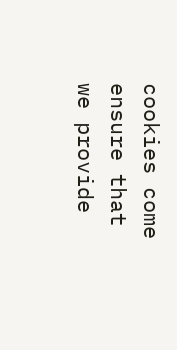cookies come ensure that we provide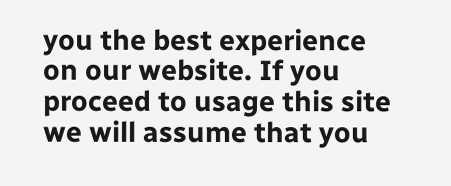you the best experience on our website. If you proceed to usage this site we will assume that you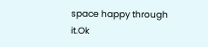space happy through it.Ok